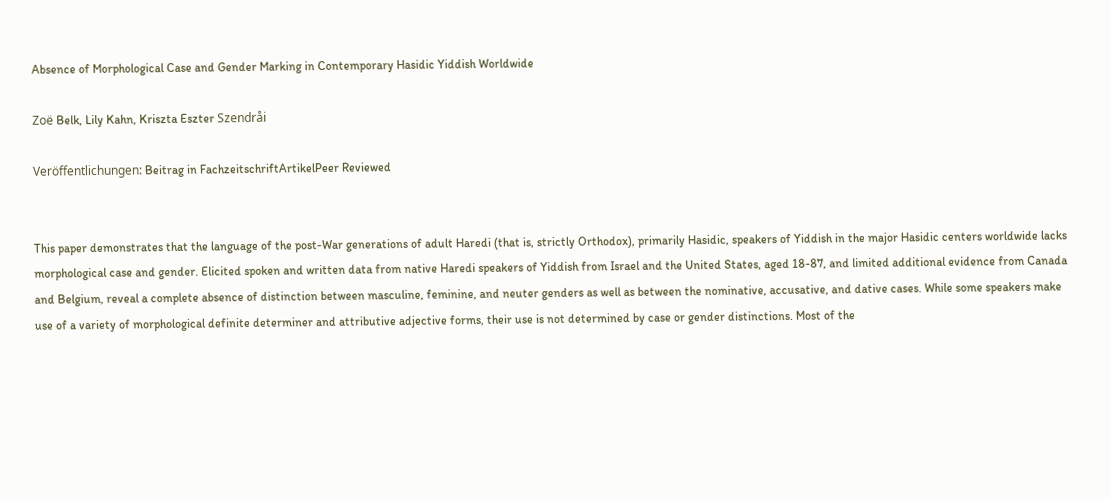Absence of Morphological Case and Gender Marking in Contemporary Hasidic Yiddish Worldwide

Zoë Belk, Lily Kahn, Kriszta Eszter Szendråi

Veröffentlichungen: Beitrag in FachzeitschriftArtikelPeer Reviewed


This paper demonstrates that the language of the post-War generations of adult Haredi (that is, strictly Orthodox), primarily Hasidic, speakers of Yiddish in the major Hasidic centers worldwide lacks morphological case and gender. Elicited spoken and written data from native Haredi speakers of Yiddish from Israel and the United States, aged 18-87, and limited additional evidence from Canada and Belgium, reveal a complete absence of distinction between masculine, feminine, and neuter genders as well as between the nominative, accusative, and dative cases. While some speakers make use of a variety of morphological definite determiner and attributive adjective forms, their use is not determined by case or gender distinctions. Most of the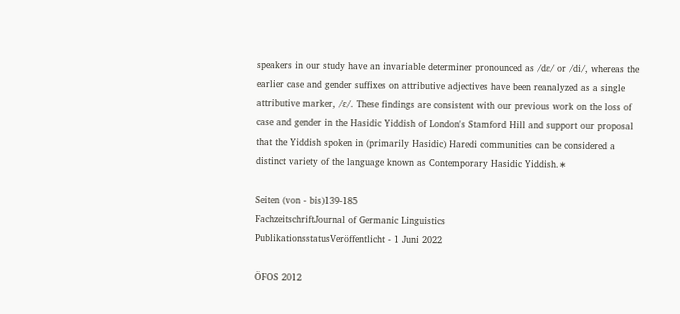speakers in our study have an invariable determiner pronounced as /dɛ/ or /di/, whereas the earlier case and gender suffixes on attributive adjectives have been reanalyzed as a single attributive marker, /ɛ/. These findings are consistent with our previous work on the loss of case and gender in the Hasidic Yiddish of London's Stamford Hill and support our proposal that the Yiddish spoken in (primarily Hasidic) Haredi communities can be considered a distinct variety of the language known as Contemporary Hasidic Yiddish.∗

Seiten (von - bis)139-185
FachzeitschriftJournal of Germanic Linguistics
PublikationsstatusVeröffentlicht - 1 Juni 2022

ÖFOS 2012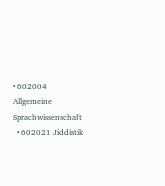• 602004 Allgemeine Sprachwissenschaft
  • 602021 Jiddistik